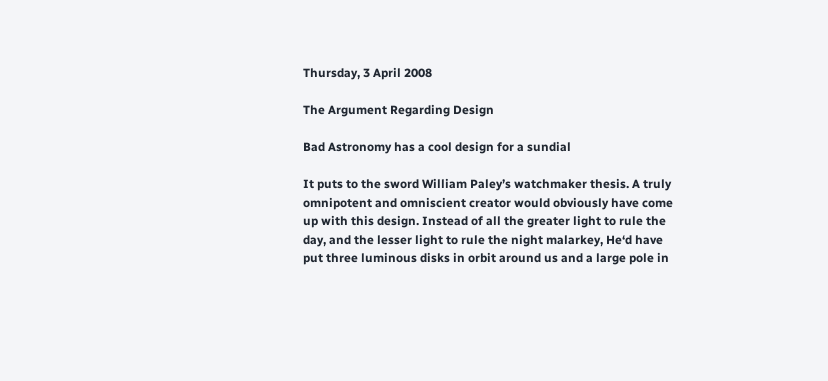Thursday, 3 April 2008

The Argument Regarding Design

Bad Astronomy has a cool design for a sundial

It puts to the sword William Paley’s watchmaker thesis. A truly omnipotent and omniscient creator would obviously have come up with this design. Instead of all the greater light to rule the day, and the lesser light to rule the night malarkey, He‘d have put three luminous disks in orbit around us and a large pole in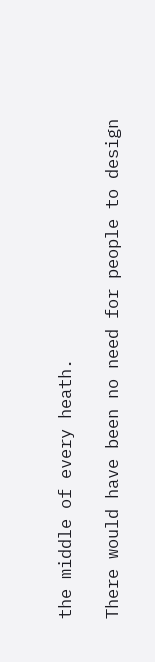the middle of every heath.

There would have been no need for people to design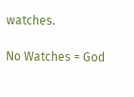watches.

No Watches = God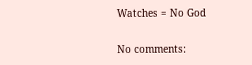Watches = No God


No comments: